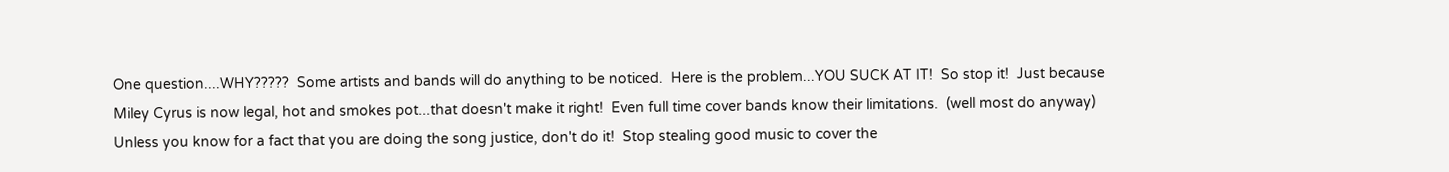One question....WHY?????  Some artists and bands will do anything to be noticed.  Here is the problem...YOU SUCK AT IT!  So stop it!  Just because Miley Cyrus is now legal, hot and smokes pot...that doesn't make it right!  Even full time cover bands know their limitations.  (well most do anyway)  Unless you know for a fact that you are doing the song justice, don't do it!  Stop stealing good music to cover the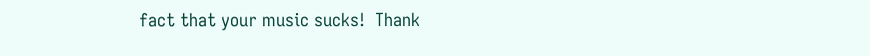fact that your music sucks!  Thank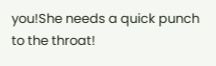you!She needs a quick punch to the throat!